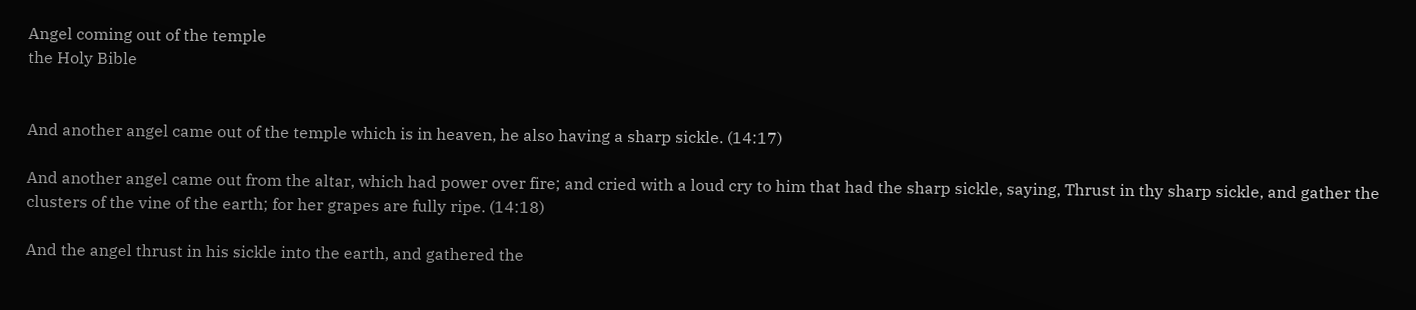Angel coming out of the temple
the Holy Bible


And another angel came out of the temple which is in heaven, he also having a sharp sickle. (14:17)

And another angel came out from the altar, which had power over fire; and cried with a loud cry to him that had the sharp sickle, saying, Thrust in thy sharp sickle, and gather the clusters of the vine of the earth; for her grapes are fully ripe. (14:18)

And the angel thrust in his sickle into the earth, and gathered the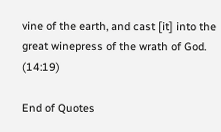vine of the earth, and cast [it] into the great winepress of the wrath of God. (14:19)

End of Quotes